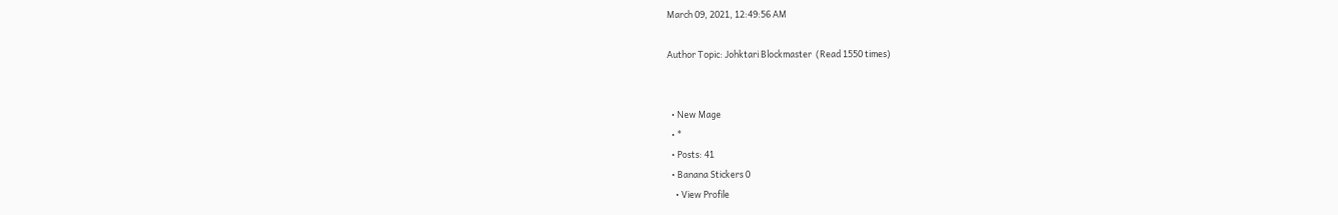March 09, 2021, 12:49:56 AM

Author Topic: Johktari Blockmaster  (Read 1550 times)


  • New Mage
  • *
  • Posts: 41
  • Banana Stickers 0
    • View Profile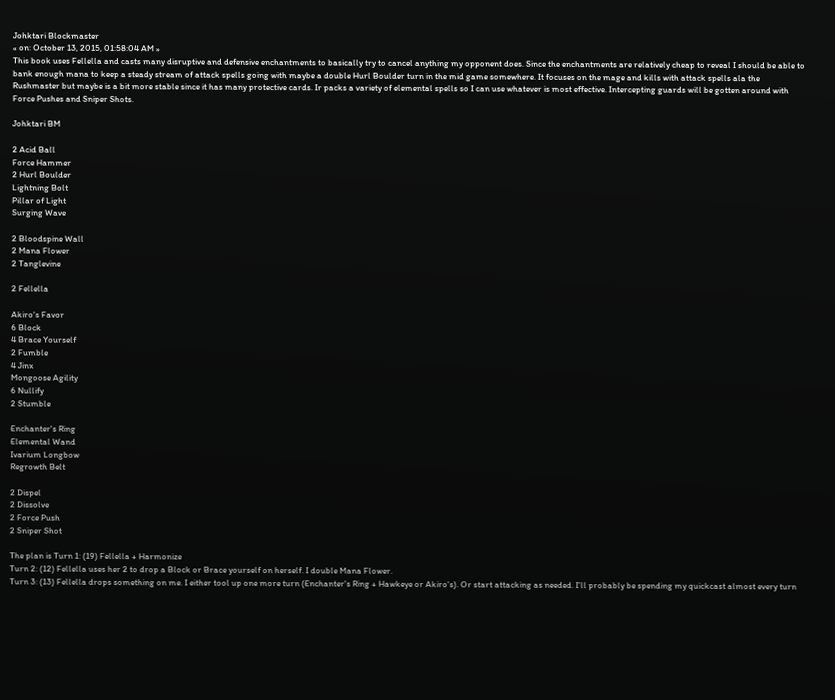Johktari Blockmaster
« on: October 13, 2015, 01:58:04 AM »
This book uses Fellella and casts many disruptive and defensive enchantments to basically try to cancel anything my opponent does. Since the enchantments are relatively cheap to reveal I should be able to bank enough mana to keep a steady stream of attack spells going with maybe a double Hurl Boulder turn in the mid game somewhere. It focuses on the mage and kills with attack spells ala the Rushmaster but maybe is a bit more stable since it has many protective cards. Ir packs a variety of elemental spells so I can use whatever is most effective. Intercepting guards will be gotten around with Force Pushes and Sniper Shots.

Johktari BM

2 Acid Ball
Force Hammer
2 Hurl Boulder
Lightning Bolt
Pillar of Light
Surging Wave

2 Bloodspine Wall
2 Mana Flower
2 Tanglevine

2 Fellella

Akiro's Favor
6 Block
4 Brace Yourself
2 Fumble
4 Jinx
Mongoose Agility
6 Nullify
2 Stumble

Enchanter's Ring
Elemental Wand
Ivarium Longbow
Regrowth Belt

2 Dispel
2 Dissolve
2 Force Push
2 Sniper Shot

The plan is Turn 1: (19) Fellella + Harmonize
Turn 2: (12) Fellella uses her 2 to drop a Block or Brace yourself on herself. I double Mana Flower.
Turn 3: (13) Fellella drops something on me. I either tool up one more turn (Enchanter's Ring + Hawkeye or Akiro's). Or start attacking as needed. I'll probably be spending my quickcast almost every turn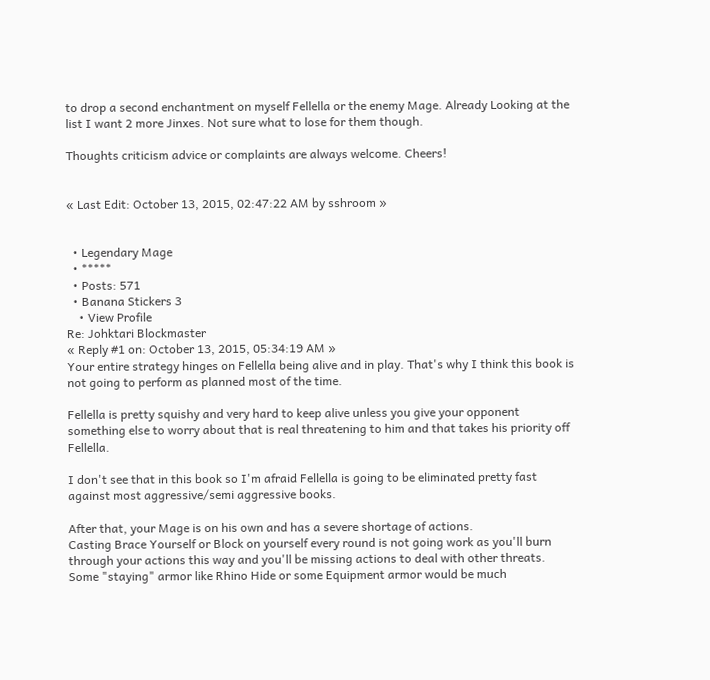to drop a second enchantment on myself Fellella or the enemy Mage. Already Looking at the list I want 2 more Jinxes. Not sure what to lose for them though.

Thoughts criticism advice or complaints are always welcome. Cheers!


« Last Edit: October 13, 2015, 02:47:22 AM by sshroom »


  • Legendary Mage
  • *****
  • Posts: 571
  • Banana Stickers 3
    • View Profile
Re: Johktari Blockmaster
« Reply #1 on: October 13, 2015, 05:34:19 AM »
Your entire strategy hinges on Fellella being alive and in play. That's why I think this book is not going to perform as planned most of the time.

Fellella is pretty squishy and very hard to keep alive unless you give your opponent something else to worry about that is real threatening to him and that takes his priority off Fellella.

I don't see that in this book so I'm afraid Fellella is going to be eliminated pretty fast against most aggressive/semi aggressive books.

After that, your Mage is on his own and has a severe shortage of actions.
Casting Brace Yourself or Block on yourself every round is not going work as you'll burn through your actions this way and you'll be missing actions to deal with other threats.
Some "staying" armor like Rhino Hide or some Equipment armor would be much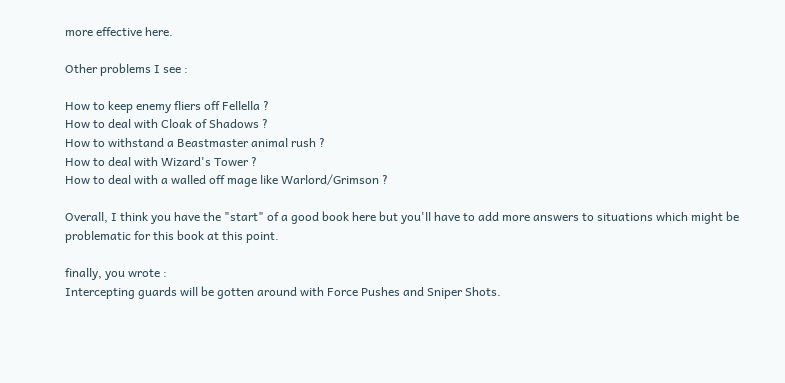more effective here.

Other problems I see :

How to keep enemy fliers off Fellella ?
How to deal with Cloak of Shadows ?
How to withstand a Beastmaster animal rush ?
How to deal with Wizard's Tower ?
How to deal with a walled off mage like Warlord/Grimson ?

Overall, I think you have the "start" of a good book here but you'll have to add more answers to situations which might be problematic for this book at this point.

finally, you wrote :
Intercepting guards will be gotten around with Force Pushes and Sniper Shots.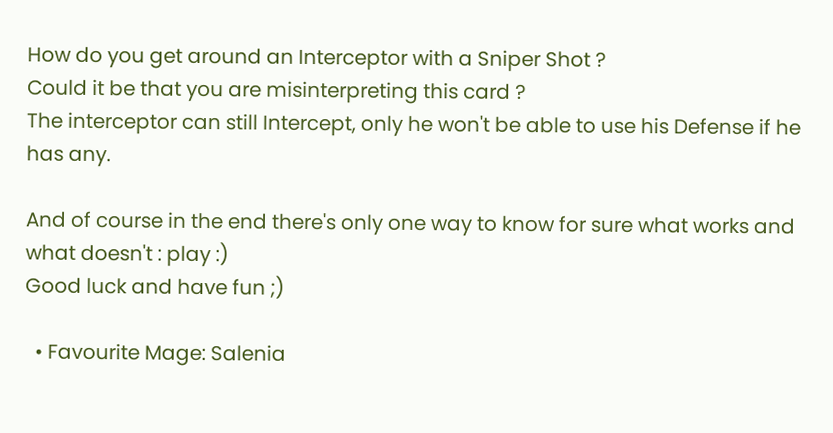How do you get around an Interceptor with a Sniper Shot ?
Could it be that you are misinterpreting this card ?
The interceptor can still Intercept, only he won't be able to use his Defense if he has any.

And of course in the end there's only one way to know for sure what works and what doesn't : play :)
Good luck and have fun ;)

  • Favourite Mage: Salenia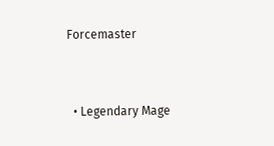Forcemaster


  • Legendary Mage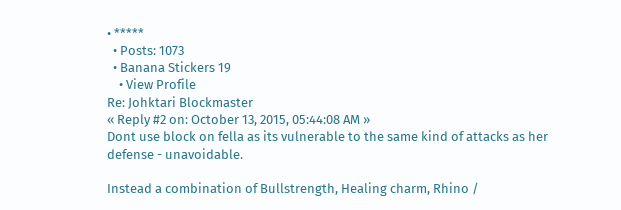• *****
  • Posts: 1073
  • Banana Stickers 19
    • View Profile
Re: Johktari Blockmaster
« Reply #2 on: October 13, 2015, 05:44:08 AM »
Dont use block on fella as its vulnerable to the same kind of attacks as her defense - unavoidable.

Instead a combination of Bullstrength, Healing charm, Rhino /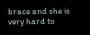brace and she is very hard to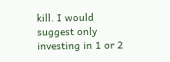kill. I would suggest only investing in 1 or 2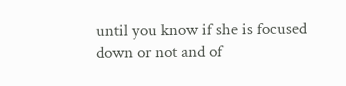until you know if she is focused down or not and of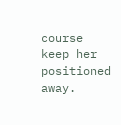course keep her positioned away.